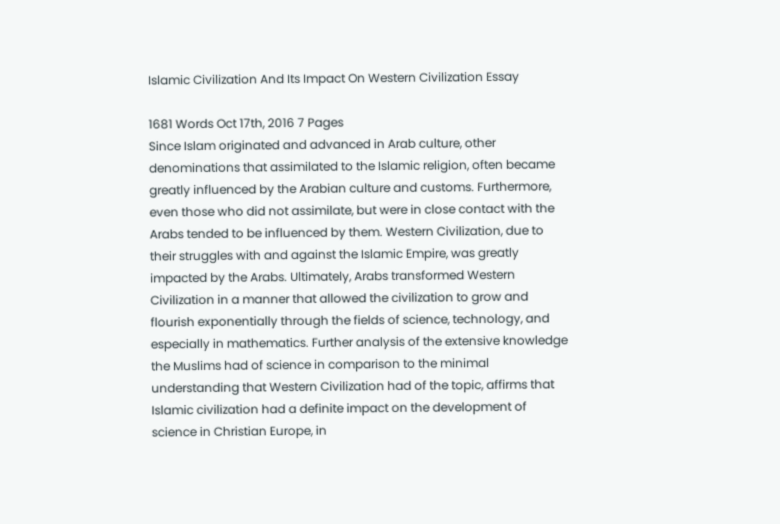Islamic Civilization And Its Impact On Western Civilization Essay

1681 Words Oct 17th, 2016 7 Pages
Since Islam originated and advanced in Arab culture, other denominations that assimilated to the Islamic religion, often became greatly influenced by the Arabian culture and customs. Furthermore, even those who did not assimilate, but were in close contact with the Arabs tended to be influenced by them. Western Civilization, due to their struggles with and against the Islamic Empire, was greatly impacted by the Arabs. Ultimately, Arabs transformed Western Civilization in a manner that allowed the civilization to grow and flourish exponentially through the fields of science, technology, and especially in mathematics. Further analysis of the extensive knowledge the Muslims had of science in comparison to the minimal understanding that Western Civilization had of the topic, affirms that Islamic civilization had a definite impact on the development of science in Christian Europe, in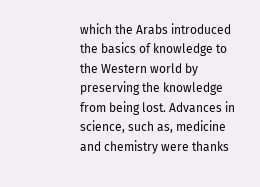which the Arabs introduced the basics of knowledge to the Western world by preserving the knowledge from being lost. Advances in science, such as, medicine and chemistry were thanks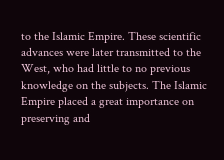to the Islamic Empire. These scientific advances were later transmitted to the West, who had little to no previous knowledge on the subjects. The Islamic Empire placed a great importance on preserving and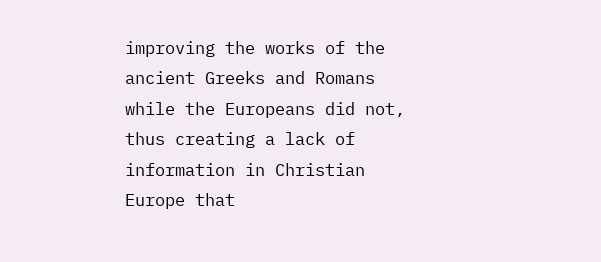improving the works of the ancient Greeks and Romans while the Europeans did not, thus creating a lack of information in Christian Europe that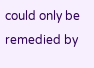could only be remedied by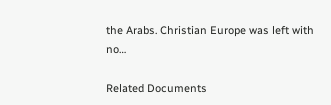the Arabs. Christian Europe was left with no…

Related Documents